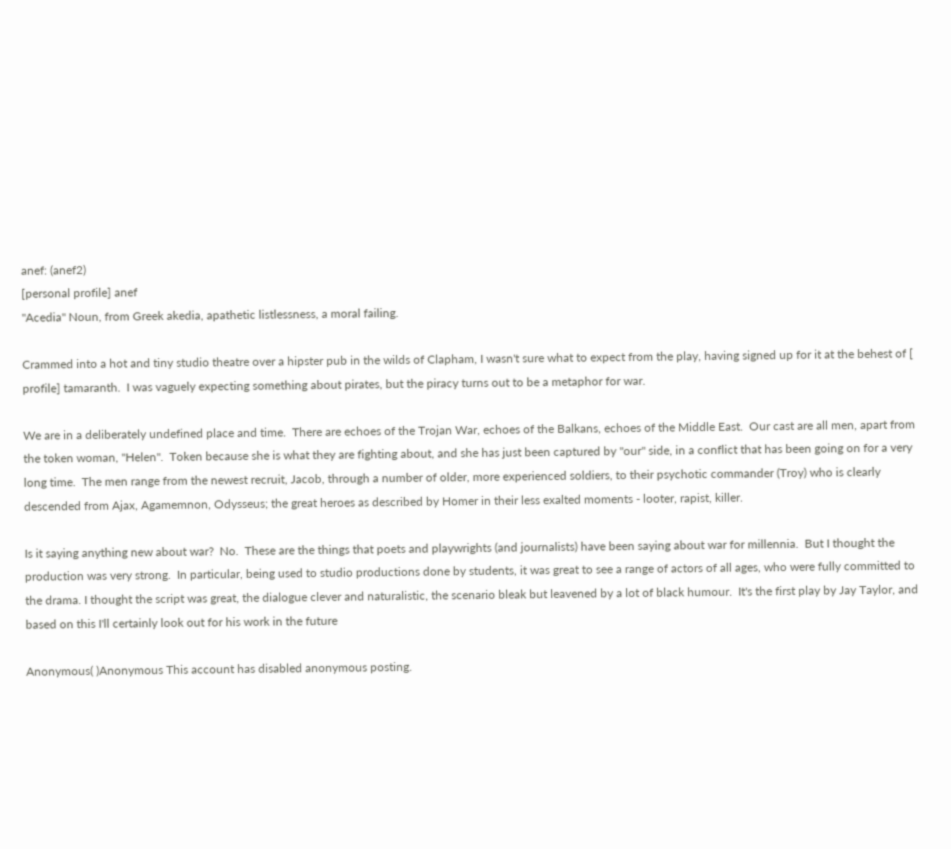anef: (anef2)
[personal profile] anef
"Acedia" Noun, from Greek akedia, apathetic listlessness, a moral failing.

Crammed into a hot and tiny studio theatre over a hipster pub in the wilds of Clapham, I wasn't sure what to expect from the play, having signed up for it at the behest of [ profile] tamaranth.  I was vaguely expecting something about pirates, but the piracy turns out to be a metaphor for war.

We are in a deliberately undefined place and time.  There are echoes of the Trojan War, echoes of the Balkans, echoes of the Middle East.  Our cast are all men, apart from the token woman, "Helen".  Token because she is what they are fighting about, and she has just been captured by "our" side, in a conflict that has been going on for a very long time.  The men range from the newest recruit, Jacob, through a number of older, more experienced soldiers, to their psychotic commander (Troy) who is clearly descended from Ajax, Agamemnon, Odysseus; the great heroes as described by Homer in their less exalted moments - looter, rapist, killer.

Is it saying anything new about war?  No.  These are the things that poets and playwrights (and journalists) have been saying about war for millennia.  But I thought the production was very strong.  In particular, being used to studio productions done by students, it was great to see a range of actors of all ages, who were fully committed to the drama. I thought the script was great, the dialogue clever and naturalistic, the scenario bleak but leavened by a lot of black humour.  It's the first play by Jay Taylor, and based on this I'll certainly look out for his work in the future

Anonymous( )Anonymous This account has disabled anonymous posting.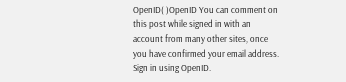OpenID( )OpenID You can comment on this post while signed in with an account from many other sites, once you have confirmed your email address. Sign in using OpenID.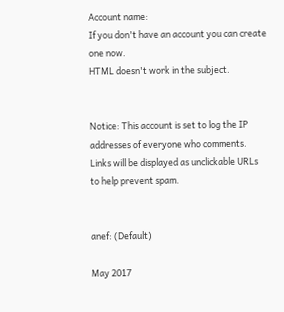Account name:
If you don't have an account you can create one now.
HTML doesn't work in the subject.


Notice: This account is set to log the IP addresses of everyone who comments.
Links will be displayed as unclickable URLs to help prevent spam.


anef: (Default)

May 2017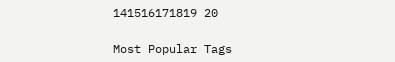141516171819 20

Most Popular Tags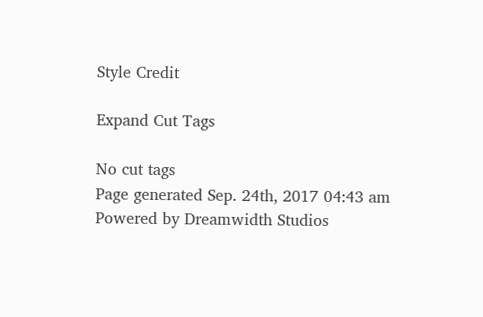Style Credit

Expand Cut Tags

No cut tags
Page generated Sep. 24th, 2017 04:43 am
Powered by Dreamwidth Studios